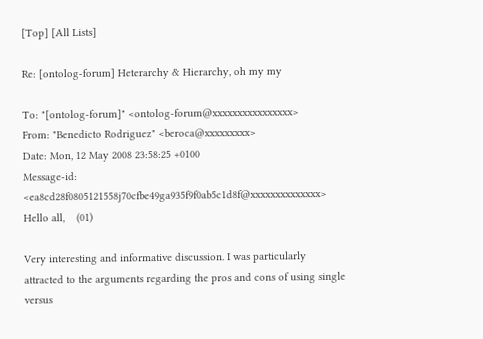[Top] [All Lists]

Re: [ontolog-forum] Heterarchy & Hierarchy, oh my my

To: "[ontolog-forum]" <ontolog-forum@xxxxxxxxxxxxxxxx>
From: "Benedicto Rodriguez" <beroca@xxxxxxxxx>
Date: Mon, 12 May 2008 23:58:25 +0100
Message-id: <ea8cd28f0805121558j70cfbe49ga935f9f0ab5c1d8f@xxxxxxxxxxxxxx>
Hello all,    (01)

Very interesting and informative discussion. I was particularly
attracted to the arguments regarding the pros and cons of using single
versus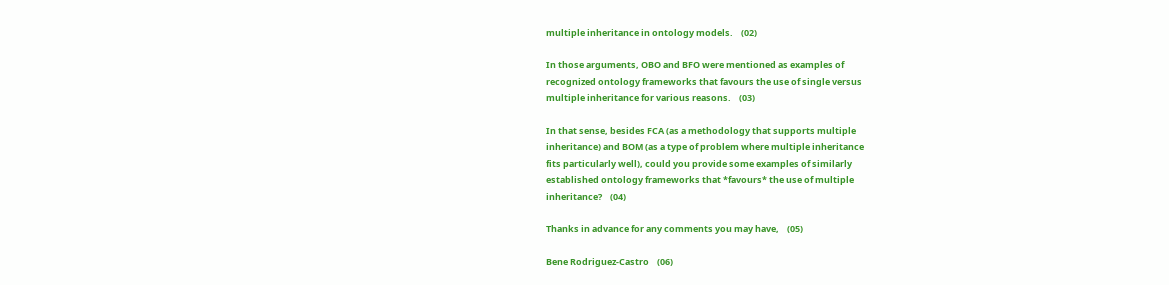multiple inheritance in ontology models.    (02)

In those arguments, OBO and BFO were mentioned as examples of
recognized ontology frameworks that favours the use of single versus
multiple inheritance for various reasons.    (03)

In that sense, besides FCA (as a methodology that supports multiple
inheritance) and BOM (as a type of problem where multiple inheritance
fits particularly well), could you provide some examples of similarly
established ontology frameworks that *favours* the use of multiple
inheritance?    (04)

Thanks in advance for any comments you may have,    (05)

Bene Rodriguez-Castro    (06)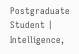Postgraduate Student | Intelligence,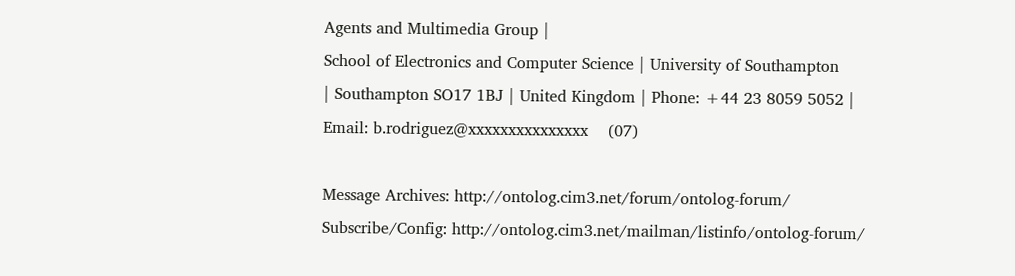Agents and Multimedia Group |
School of Electronics and Computer Science | University of Southampton
| Southampton SO17 1BJ | United Kingdom | Phone: +44 23 8059 5052 |
Email: b.rodriguez@xxxxxxxxxxxxxxx    (07)

Message Archives: http://ontolog.cim3.net/forum/ontolog-forum/
Subscribe/Config: http://ontolog.cim3.net/mailman/listinfo/ontolog-forum/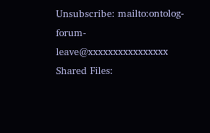Unsubscribe: mailto:ontolog-forum-leave@xxxxxxxxxxxxxxxx
Shared Files: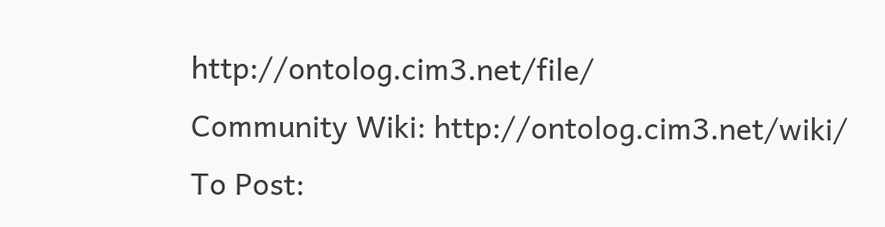http://ontolog.cim3.net/file/
Community Wiki: http://ontolog.cim3.net/wiki/
To Post: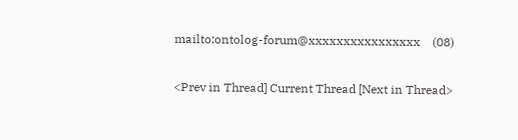mailto:ontolog-forum@xxxxxxxxxxxxxxxx    (08)

<Prev in Thread] Current Thread [Next in Thread>